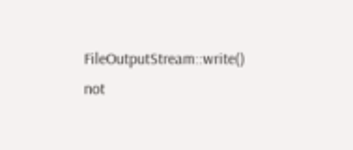FileOutputStream::write() not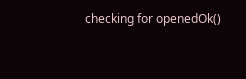checking for openedOk()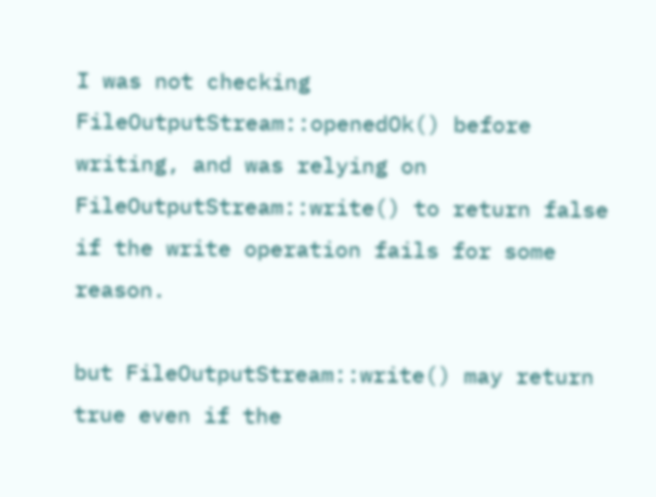I was not checking FileOutputStream::openedOk() before writing, and was relying on FileOutputStream::write() to return false if the write operation fails for some reason.

but FileOutputStream::write() may return true even if the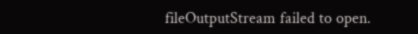fileOutputStream failed to open.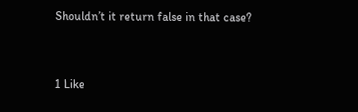Shouldn’t it return false in that case?


1 Like